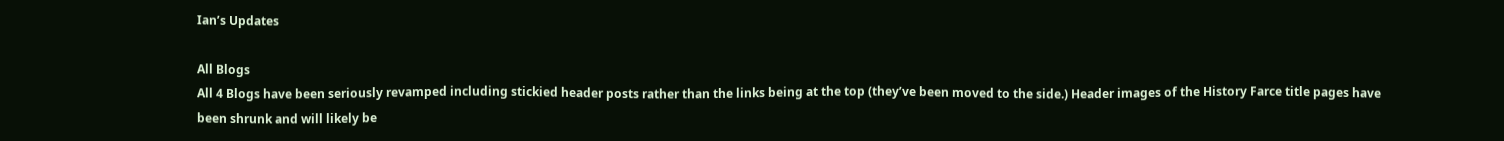Ian’s Updates

All Blogs
All 4 Blogs have been seriously revamped including stickied header posts rather than the links being at the top (they’ve been moved to the side.) Header images of the History Farce title pages have been shrunk and will likely be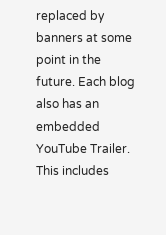replaced by banners at some point in the future. Each blog also has an embedded YouTube Trailer. This includes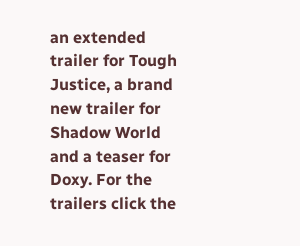an extended trailer for Tough Justice, a brand new trailer for Shadow World and a teaser for Doxy. For the trailers click the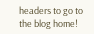headers to go to the blog home!